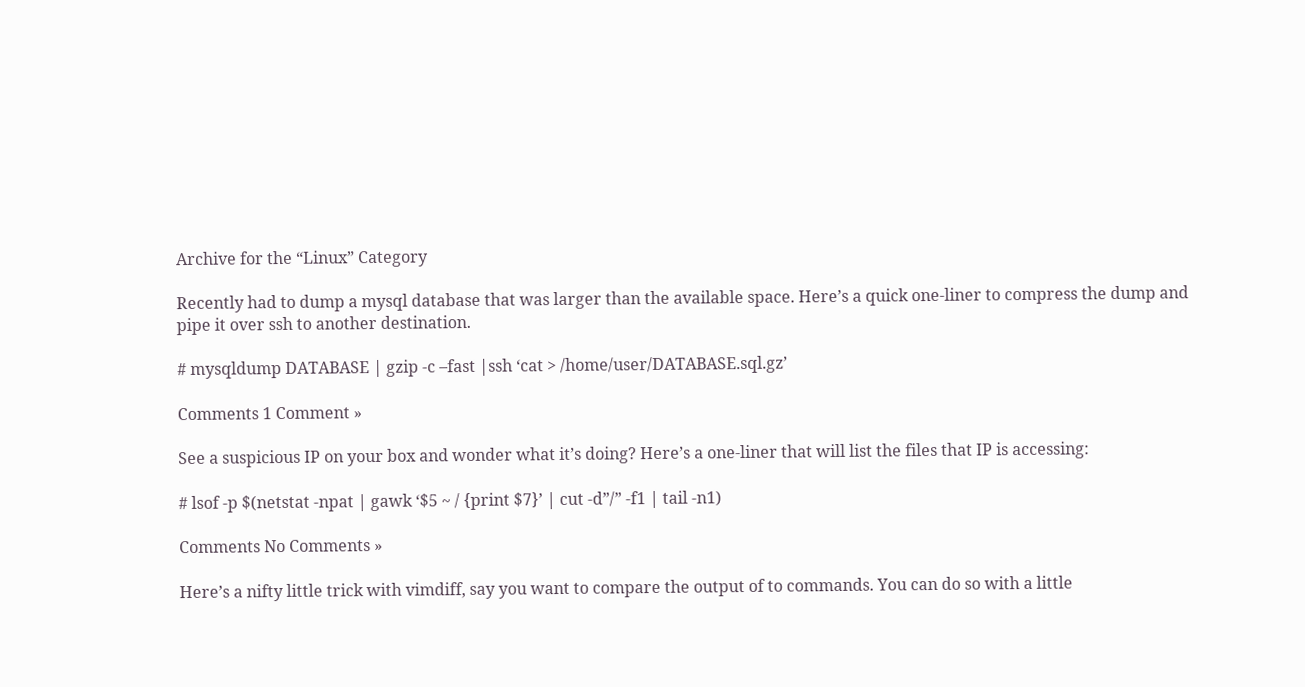Archive for the “Linux” Category

Recently had to dump a mysql database that was larger than the available space. Here’s a quick one-liner to compress the dump and pipe it over ssh to another destination.

# mysqldump DATABASE | gzip -c –fast |ssh ‘cat > /home/user/DATABASE.sql.gz’

Comments 1 Comment »

See a suspicious IP on your box and wonder what it’s doing? Here’s a one-liner that will list the files that IP is accessing:

# lsof -p $(netstat -npat | gawk ‘$5 ~ / {print $7}’ | cut -d”/” -f1 | tail -n1)

Comments No Comments »

Here’s a nifty little trick with vimdiff, say you want to compare the output of to commands. You can do so with a little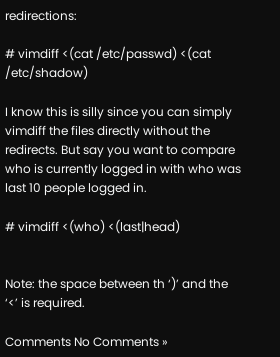redirections:

# vimdiff <(cat /etc/passwd) <(cat /etc/shadow)

I know this is silly since you can simply vimdiff the files directly without the redirects. But say you want to compare who is currently logged in with who was last 10 people logged in.

# vimdiff <(who) <(last|head)


Note: the space between th ‘)’ and the ‘<’ is required.

Comments No Comments »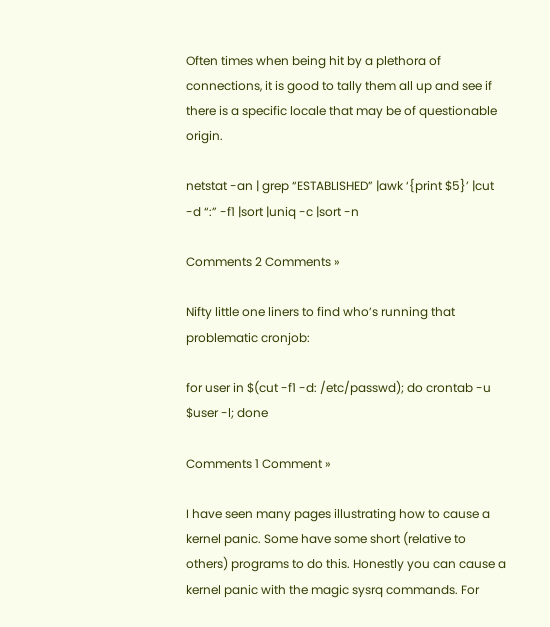Often times when being hit by a plethora of connections, it is good to tally them all up and see if there is a specific locale that may be of questionable origin.

netstat -an | grep “ESTABLISHED” |awk ‘{print $5}’ |cut -d “:” -f1 |sort |uniq -c |sort -n

Comments 2 Comments »

Nifty little one liners to find who’s running that problematic cronjob:

for user in $(cut -f1 -d: /etc/passwd); do crontab -u $user -l; done

Comments 1 Comment »

I have seen many pages illustrating how to cause a kernel panic. Some have some short (relative to others) programs to do this. Honestly you can cause a kernel panic with the magic sysrq commands. For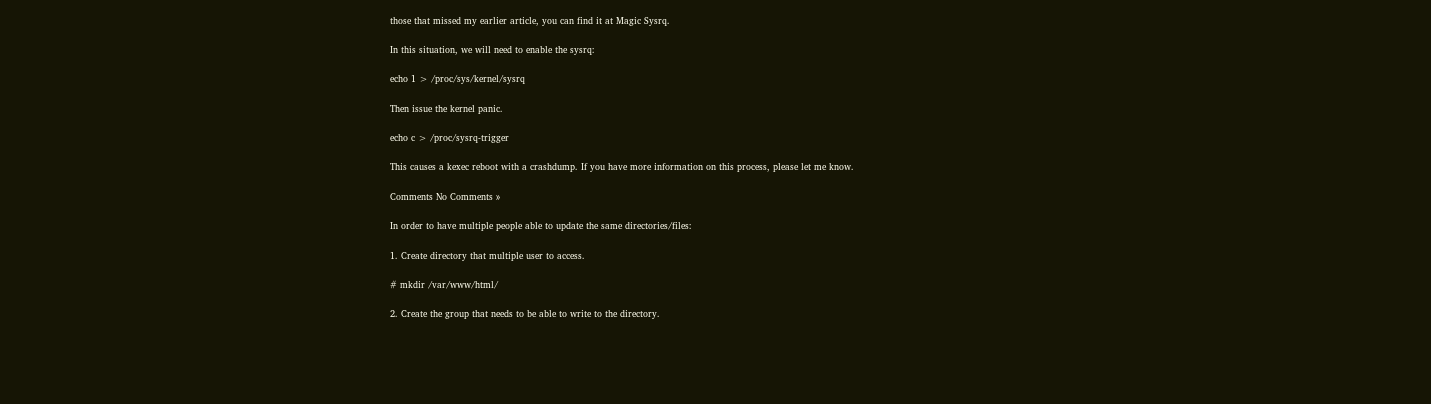those that missed my earlier article, you can find it at Magic Sysrq.

In this situation, we will need to enable the sysrq:

echo 1 > /proc/sys/kernel/sysrq

Then issue the kernel panic.

echo c > /proc/sysrq-trigger

This causes a kexec reboot with a crashdump. If you have more information on this process, please let me know.

Comments No Comments »

In order to have multiple people able to update the same directories/files:

1. Create directory that multiple user to access.

# mkdir /var/www/html/

2. Create the group that needs to be able to write to the directory.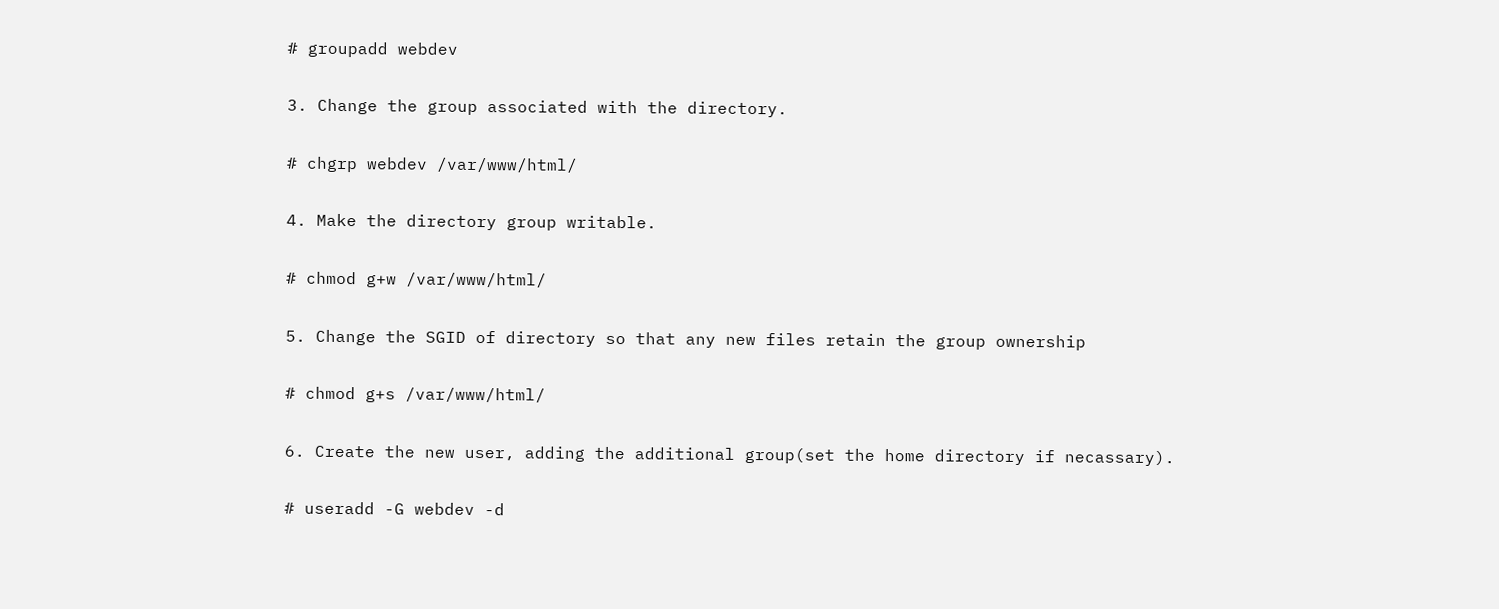# groupadd webdev

3. Change the group associated with the directory.

# chgrp webdev /var/www/html/

4. Make the directory group writable.

# chmod g+w /var/www/html/

5. Change the SGID of directory so that any new files retain the group ownership

# chmod g+s /var/www/html/

6. Create the new user, adding the additional group(set the home directory if necassary).

# useradd -G webdev -d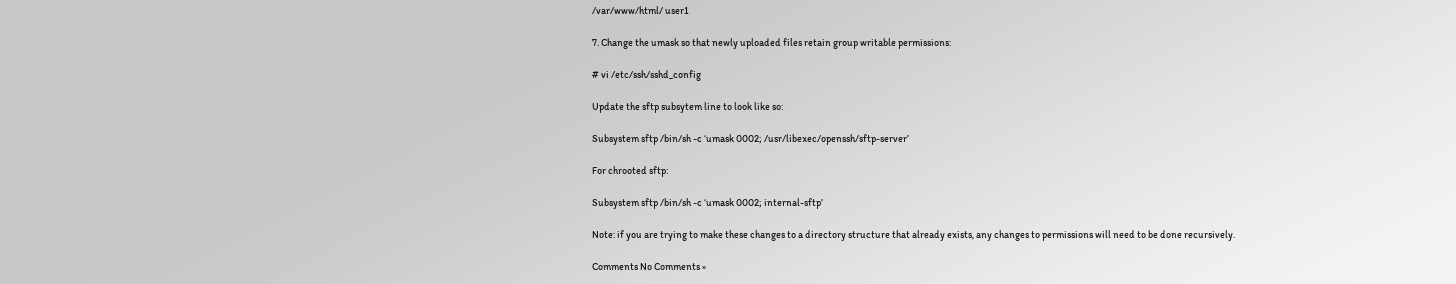/var/www/html/ user1

7. Change the umask so that newly uploaded files retain group writable permissions:

# vi /etc/ssh/sshd_config

Update the sftp subsytem line to look like so:

Subsystem sftp /bin/sh -c ‘umask 0002; /usr/libexec/openssh/sftp-server’

For chrooted sftp:

Subsystem sftp /bin/sh -c ‘umask 0002; internal-sftp’

Note: if you are trying to make these changes to a directory structure that already exists, any changes to permissions will need to be done recursively.

Comments No Comments »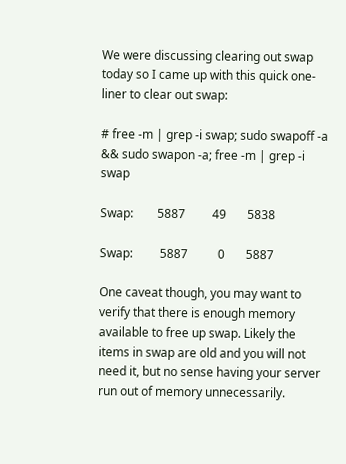We were discussing clearing out swap today so I came up with this quick one-liner to clear out swap:

# free -m | grep -i swap; sudo swapoff -a && sudo swapon -a; free -m | grep -i swap

Swap:        5887         49       5838

Swap:         5887          0       5887

One caveat though, you may want to verify that there is enough memory available to free up swap. Likely the items in swap are old and you will not need it, but no sense having your server run out of memory unnecessarily.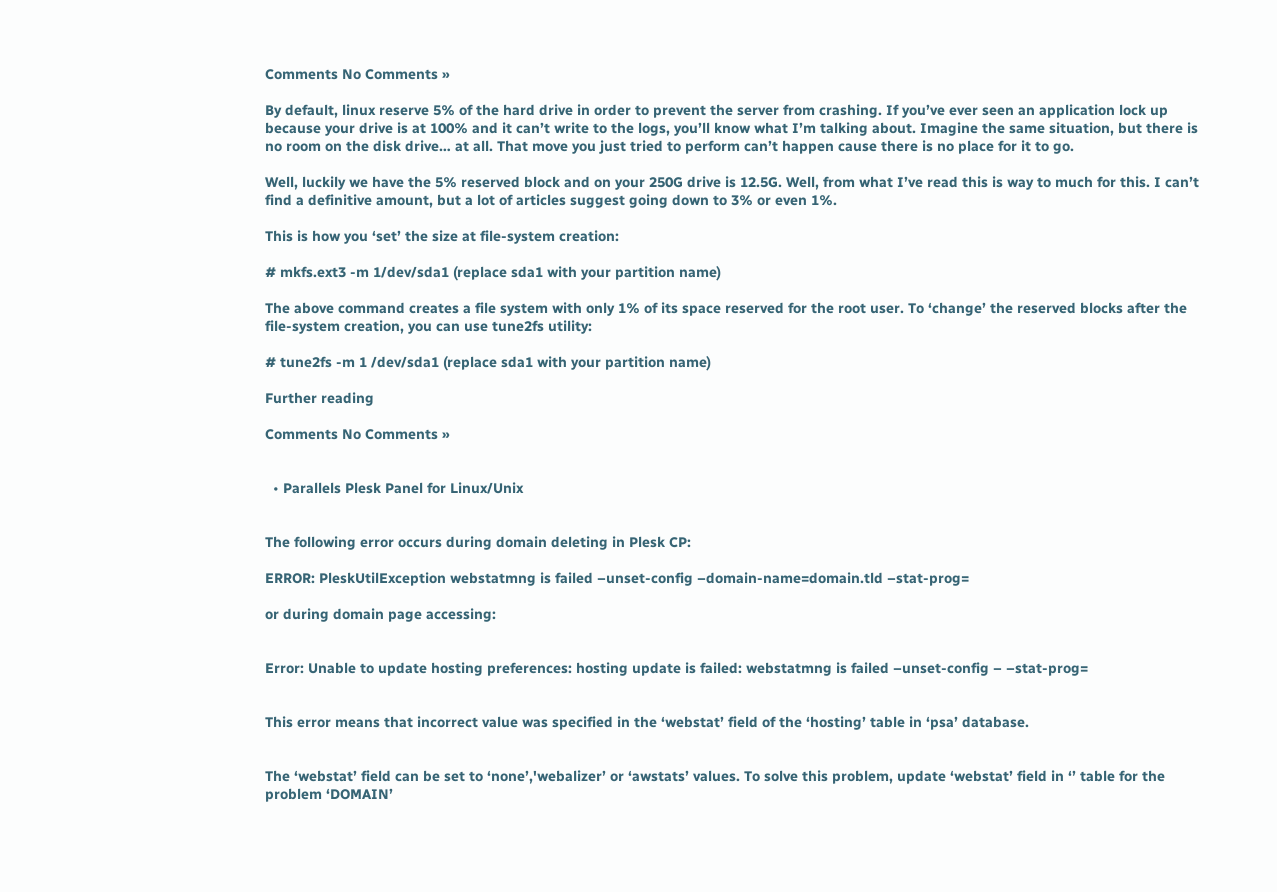Comments No Comments »

By default, linux reserve 5% of the hard drive in order to prevent the server from crashing. If you’ve ever seen an application lock up because your drive is at 100% and it can’t write to the logs, you’ll know what I’m talking about. Imagine the same situation, but there is no room on the disk drive… at all. That move you just tried to perform can’t happen cause there is no place for it to go.

Well, luckily we have the 5% reserved block and on your 250G drive is 12.5G. Well, from what I’ve read this is way to much for this. I can’t find a definitive amount, but a lot of articles suggest going down to 3% or even 1%.

This is how you ‘set’ the size at file-system creation:

# mkfs.ext3 -m 1/dev/sda1 (replace sda1 with your partition name)

The above command creates a file system with only 1% of its space reserved for the root user. To ‘change’ the reserved blocks after the file-system creation, you can use tune2fs utility:

# tune2fs -m 1 /dev/sda1 (replace sda1 with your partition name)

Further reading

Comments No Comments »


  • Parallels Plesk Panel for Linux/Unix


The following error occurs during domain deleting in Plesk CP:

ERROR: PleskUtilException webstatmng is failed –unset-config –domain-name=domain.tld –stat-prog=

or during domain page accessing:


Error: Unable to update hosting preferences: hosting update is failed: webstatmng is failed –unset-config – –stat-prog=


This error means that incorrect value was specified in the ‘webstat’ field of the ‘hosting’ table in ‘psa’ database.


The ‘webstat’ field can be set to ‘none’,'webalizer’ or ‘awstats’ values. To solve this problem, update ‘webstat’ field in ‘’ table for the problem ‘DOMAIN’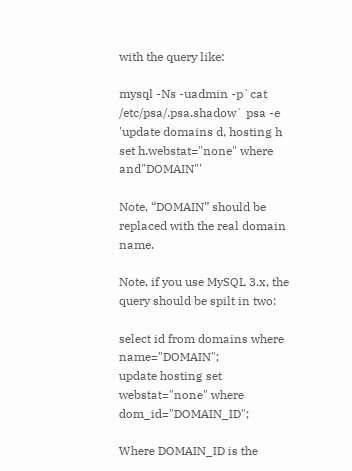with the query like:

mysql -Ns -uadmin -p`cat /etc/psa/.psa.shadow` psa -e 'update domains d, hosting h set h.webstat="none" where and"DOMAIN"'

Note, “DOMAIN” should be replaced with the real domain name.

Note, if you use MySQL 3.x, the query should be spilt in two:

select id from domains where name="DOMAIN";
update hosting set webstat="none" where dom_id="DOMAIN_ID";

Where DOMAIN_ID is the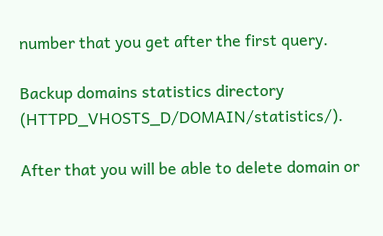number that you get after the first query.

Backup domains statistics directory (HTTPD_VHOSTS_D/DOMAIN/statistics/).

After that you will be able to delete domain or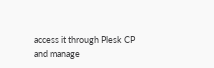access it through Plesk CP and manage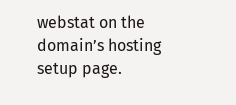webstat on the domain’s hosting setup page.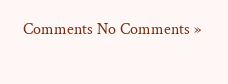Comments No Comments »